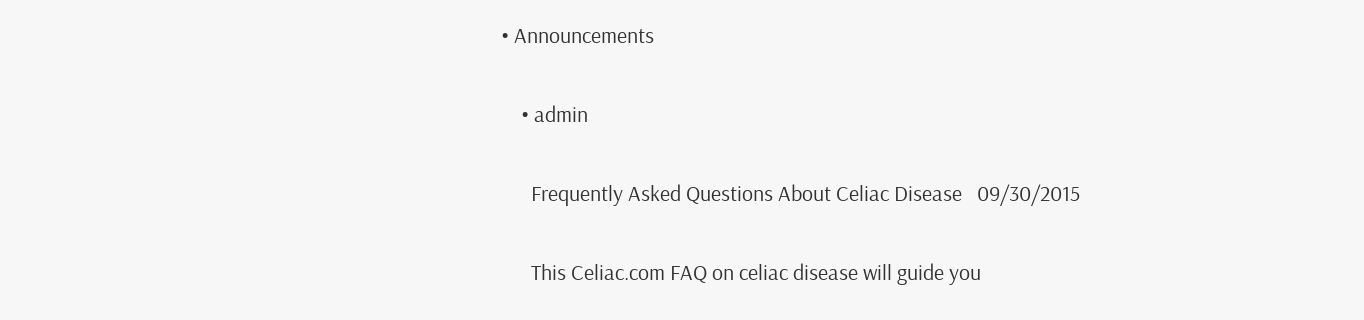• Announcements

    • admin

      Frequently Asked Questions About Celiac Disease   09/30/2015

      This Celiac.com FAQ on celiac disease will guide you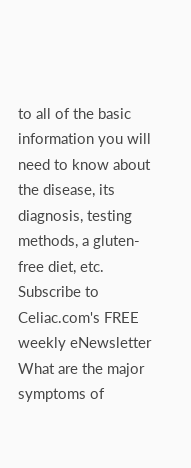to all of the basic information you will need to know about the disease, its diagnosis, testing methods, a gluten-free diet, etc.   Subscribe to Celiac.com's FREE weekly eNewsletter   What are the major symptoms of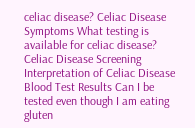celiac disease? Celiac Disease Symptoms What testing is available for celiac disease?  Celiac Disease Screening Interpretation of Celiac Disease Blood Test Results Can I be tested even though I am eating gluten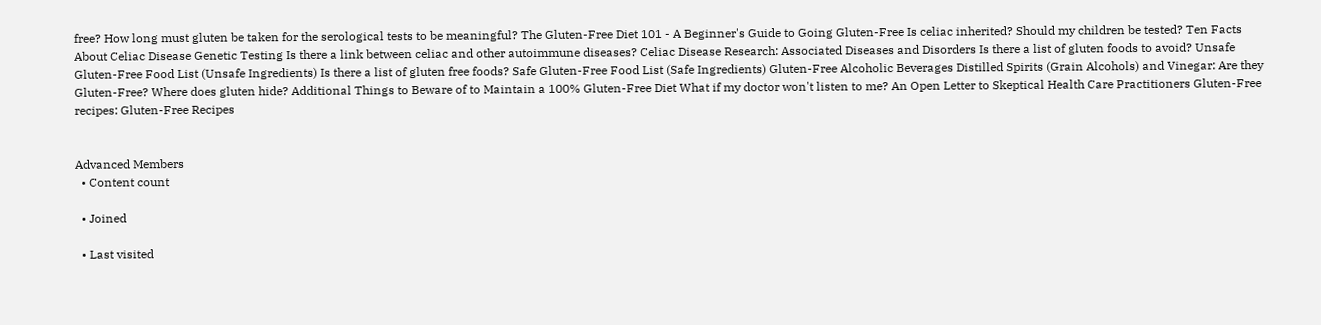free? How long must gluten be taken for the serological tests to be meaningful? The Gluten-Free Diet 101 - A Beginner's Guide to Going Gluten-Free Is celiac inherited? Should my children be tested? Ten Facts About Celiac Disease Genetic Testing Is there a link between celiac and other autoimmune diseases? Celiac Disease Research: Associated Diseases and Disorders Is there a list of gluten foods to avoid? Unsafe Gluten-Free Food List (Unsafe Ingredients) Is there a list of gluten free foods? Safe Gluten-Free Food List (Safe Ingredients) Gluten-Free Alcoholic Beverages Distilled Spirits (Grain Alcohols) and Vinegar: Are they Gluten-Free? Where does gluten hide? Additional Things to Beware of to Maintain a 100% Gluten-Free Diet What if my doctor won't listen to me? An Open Letter to Skeptical Health Care Practitioners Gluten-Free recipes: Gluten-Free Recipes


Advanced Members
  • Content count

  • Joined

  • Last visited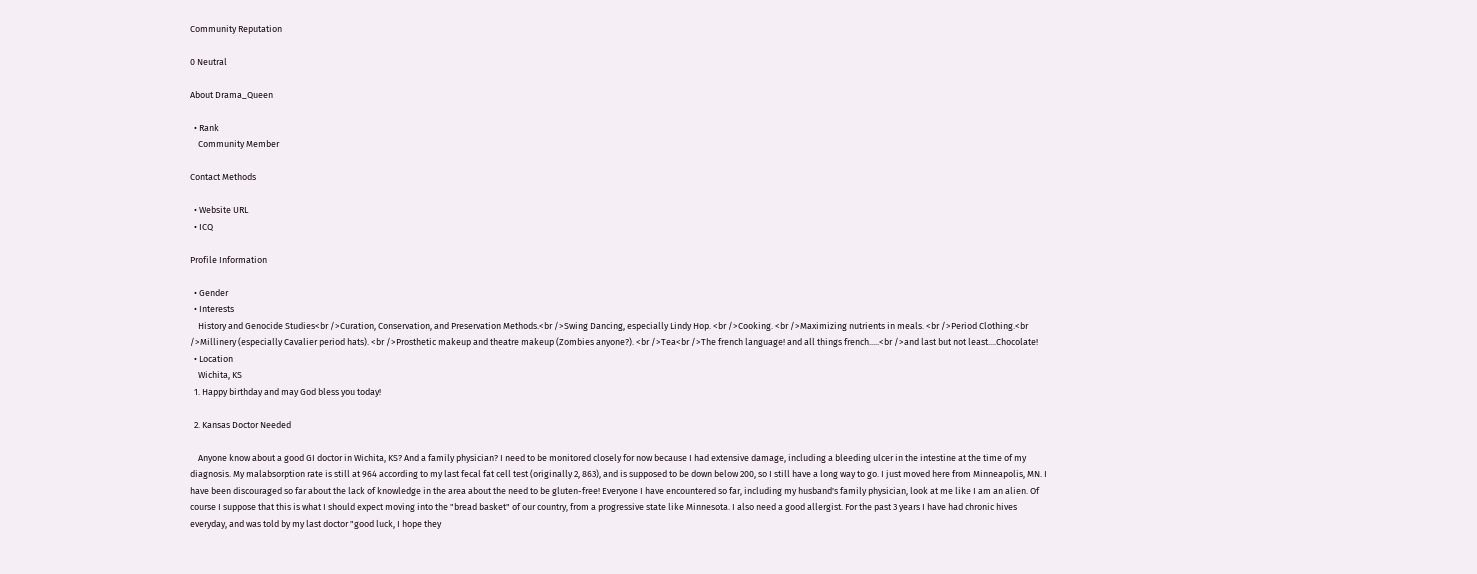Community Reputation

0 Neutral

About Drama_Queen

  • Rank
    Community Member

Contact Methods

  • Website URL
  • ICQ

Profile Information

  • Gender
  • Interests
    History and Genocide Studies<br />Curation, Conservation, and Preservation Methods.<br />Swing Dancing, especially Lindy Hop. <br />Cooking. <br />Maximizing nutrients in meals. <br />Period Clothing.<br />Millinery (especially Cavalier period hats). <br />Prosthetic makeup and theatre makeup (Zombies anyone?). <br />Tea<br />The french language! and all things french.....<br />and last but not least....Chocolate!
  • Location
    Wichita, KS
  1. Happy birthday and may God bless you today!

  2. Kansas Doctor Needed

    Anyone know about a good GI doctor in Wichita, KS? And a family physician? I need to be monitored closely for now because I had extensive damage, including a bleeding ulcer in the intestine at the time of my diagnosis. My malabsorption rate is still at 964 according to my last fecal fat cell test (originally 2, 863), and is supposed to be down below 200, so I still have a long way to go. I just moved here from Minneapolis, MN. I have been discouraged so far about the lack of knowledge in the area about the need to be gluten-free! Everyone I have encountered so far, including my husband's family physician, look at me like I am an alien. Of course I suppose that this is what I should expect moving into the "bread basket" of our country, from a progressive state like Minnesota. I also need a good allergist. For the past 3 years I have had chronic hives everyday, and was told by my last doctor "good luck, I hope they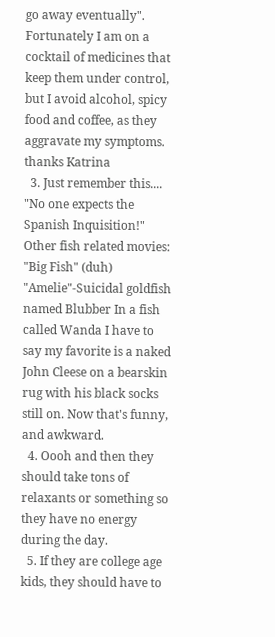go away eventually". Fortunately I am on a cocktail of medicines that keep them under control, but I avoid alcohol, spicy food and coffee, as they aggravate my symptoms. thanks Katrina
  3. Just remember this.... "No one expects the Spanish Inquisition!" Other fish related movies: "Big Fish" (duh) "Amelie"-Suicidal goldfish named Blubber In a fish called Wanda I have to say my favorite is a naked John Cleese on a bearskin rug with his black socks still on. Now that's funny, and awkward.
  4. Oooh and then they should take tons of relaxants or something so they have no energy during the day.
  5. If they are college age kids, they should have to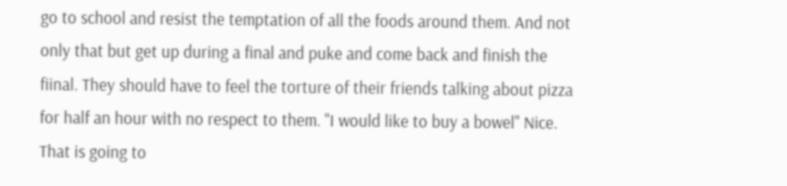go to school and resist the temptation of all the foods around them. And not only that but get up during a final and puke and come back and finish the fiinal. They should have to feel the torture of their friends talking about pizza for half an hour with no respect to them. "I would like to buy a bowel" Nice. That is going to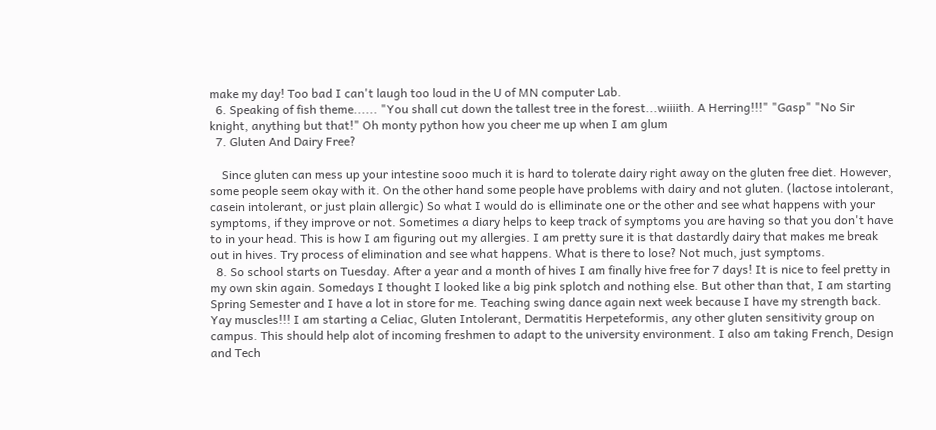make my day! Too bad I can't laugh too loud in the U of MN computer Lab.
  6. Speaking of fish theme...... "You shall cut down the tallest tree in the forest...wiiiith. A Herring!!!" "Gasp" "No Sir knight, anything but that!" Oh monty python how you cheer me up when I am glum
  7. Gluten And Dairy Free?

    Since gluten can mess up your intestine sooo much it is hard to tolerate dairy right away on the gluten free diet. However, some people seem okay with it. On the other hand some people have problems with dairy and not gluten. (lactose intolerant, casein intolerant, or just plain allergic) So what I would do is elliminate one or the other and see what happens with your symptoms, if they improve or not. Sometimes a diary helps to keep track of symptoms you are having so that you don't have to in your head. This is how I am figuring out my allergies. I am pretty sure it is that dastardly dairy that makes me break out in hives. Try process of elimination and see what happens. What is there to lose? Not much, just symptoms.
  8. So school starts on Tuesday. After a year and a month of hives I am finally hive free for 7 days! It is nice to feel pretty in my own skin again. Somedays I thought I looked like a big pink splotch and nothing else. But other than that, I am starting Spring Semester and I have a lot in store for me. Teaching swing dance again next week because I have my strength back. Yay muscles!!! I am starting a Celiac, Gluten Intolerant, Dermatitis Herpeteformis, any other gluten sensitivity group on campus. This should help alot of incoming freshmen to adapt to the university environment. I also am taking French, Design and Tech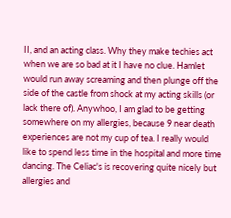II, and an acting class. Why they make techies act when we are so bad at it I have no clue. Hamlet would run away screaming and then plunge off the side of the castle from shock at my acting skills (or lack there of). Anywhoo, I am glad to be getting somewhere on my allergies, because 9 near death experiences are not my cup of tea. I really would like to spend less time in the hospital and more time dancing. The Celiac's is recovering quite nicely but allergies and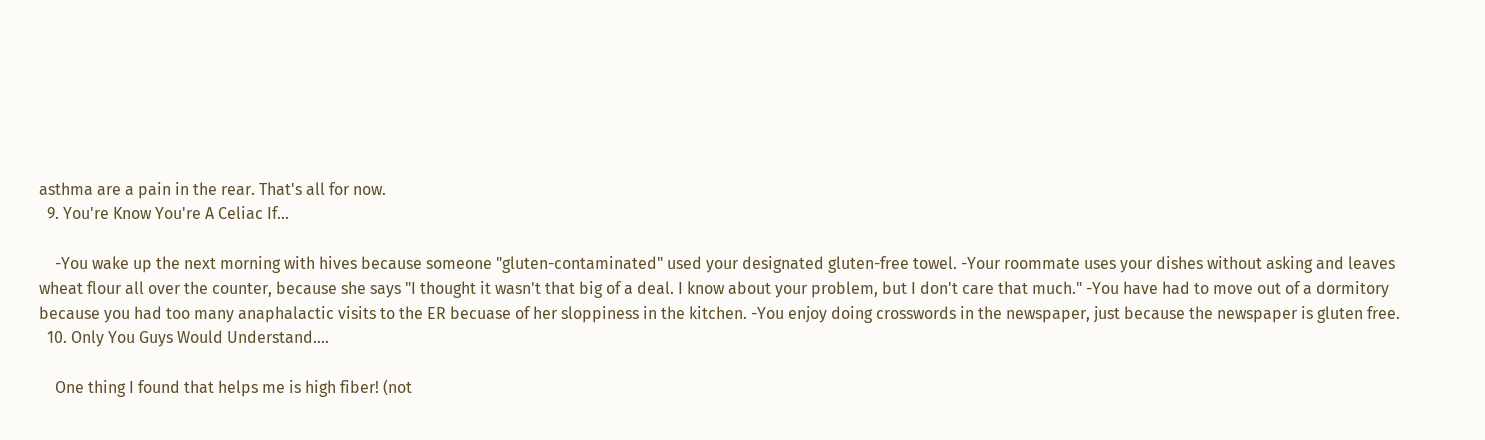asthma are a pain in the rear. That's all for now.
  9. You're Know You're A Celiac If...

    -You wake up the next morning with hives because someone "gluten-contaminated" used your designated gluten-free towel. -Your roommate uses your dishes without asking and leaves wheat flour all over the counter, because she says "I thought it wasn't that big of a deal. I know about your problem, but I don't care that much." -You have had to move out of a dormitory because you had too many anaphalactic visits to the ER becuase of her sloppiness in the kitchen. -You enjoy doing crosswords in the newspaper, just because the newspaper is gluten free.
  10. Only You Guys Would Understand....

    One thing I found that helps me is high fiber! (not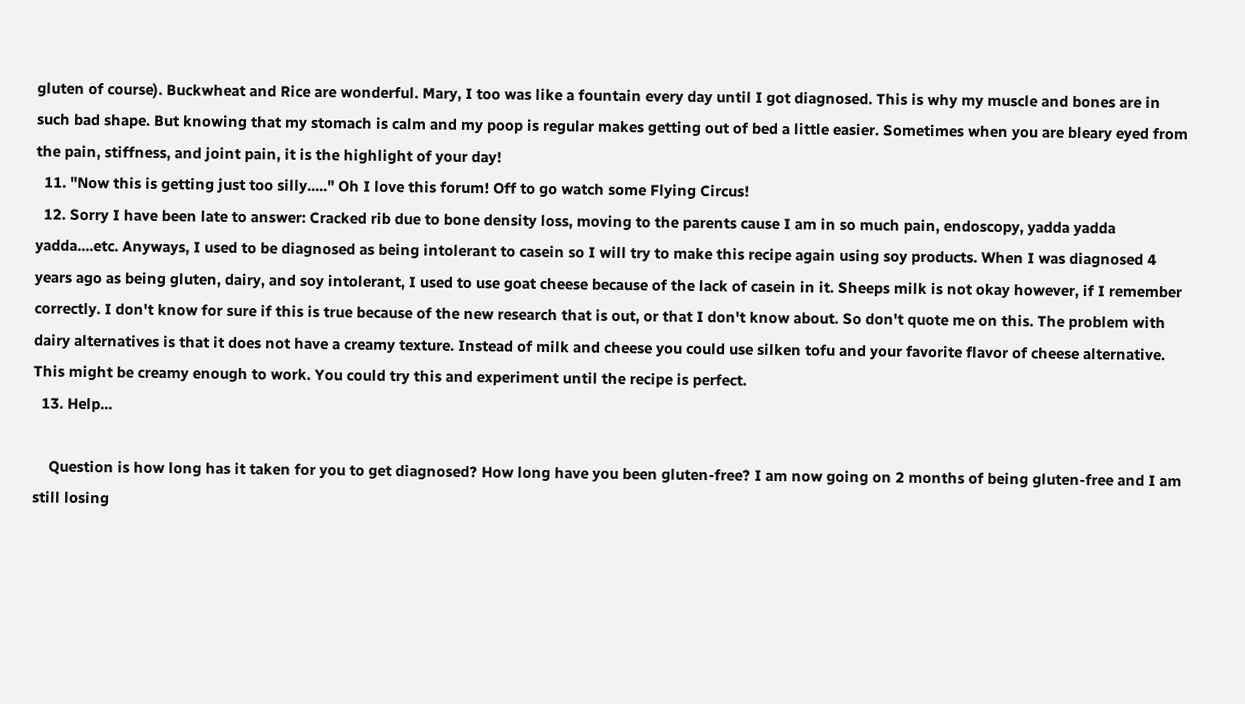gluten of course). Buckwheat and Rice are wonderful. Mary, I too was like a fountain every day until I got diagnosed. This is why my muscle and bones are in such bad shape. But knowing that my stomach is calm and my poop is regular makes getting out of bed a little easier. Sometimes when you are bleary eyed from the pain, stiffness, and joint pain, it is the highlight of your day!
  11. "Now this is getting just too silly....." Oh I love this forum! Off to go watch some Flying Circus!
  12. Sorry I have been late to answer: Cracked rib due to bone density loss, moving to the parents cause I am in so much pain, endoscopy, yadda yadda yadda....etc. Anyways, I used to be diagnosed as being intolerant to casein so I will try to make this recipe again using soy products. When I was diagnosed 4 years ago as being gluten, dairy, and soy intolerant, I used to use goat cheese because of the lack of casein in it. Sheeps milk is not okay however, if I remember correctly. I don't know for sure if this is true because of the new research that is out, or that I don't know about. So don't quote me on this. The problem with dairy alternatives is that it does not have a creamy texture. Instead of milk and cheese you could use silken tofu and your favorite flavor of cheese alternative. This might be creamy enough to work. You could try this and experiment until the recipe is perfect.
  13. Help...

    Question is how long has it taken for you to get diagnosed? How long have you been gluten-free? I am now going on 2 months of being gluten-free and I am still losing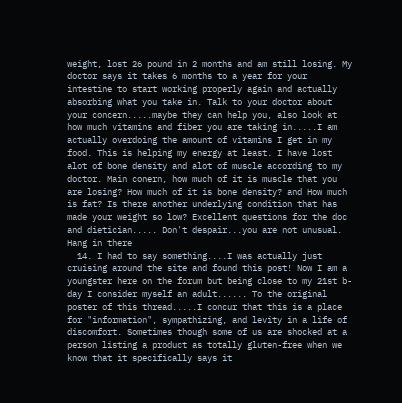weight, lost 26 pound in 2 months and am still losing. My doctor says it takes 6 months to a year for your intestine to start working properly again and actually absorbing what you take in. Talk to your doctor about your concern.....maybe they can help you, also look at how much vitamins and fiber you are taking in.....I am actually overdoing the amount of vitamins I get in my food. This is helping my energy at least. I have lost alot of bone density and alot of muscle according to my doctor. Main conern, how much of it is muscle that you are losing? How much of it is bone density? and How much is fat? Is there another underlying condition that has made your weight so low? Excellent questions for the doc and dietician..... Don't despair...you are not unusual. Hang in there
  14. I had to say something....I was actually just cruising around the site and found this post! Now I am a youngster here on the forum but being close to my 21st b-day I consider myself an adult...... To the original poster of this thread.....I concur that this is a place for "information", sympathizing, and levity in a life of discomfort. Sometimes though some of us are shocked at a person listing a product as totally gluten-free when we know that it specifically says it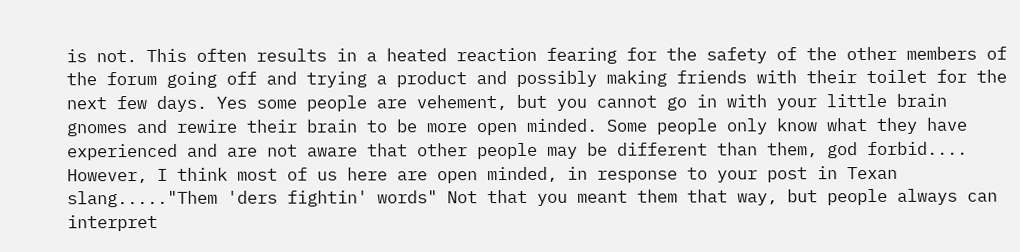is not. This often results in a heated reaction fearing for the safety of the other members of the forum going off and trying a product and possibly making friends with their toilet for the next few days. Yes some people are vehement, but you cannot go in with your little brain gnomes and rewire their brain to be more open minded. Some people only know what they have experienced and are not aware that other people may be different than them, god forbid.... However, I think most of us here are open minded, in response to your post in Texan slang....."Them 'ders fightin' words" Not that you meant them that way, but people always can interpret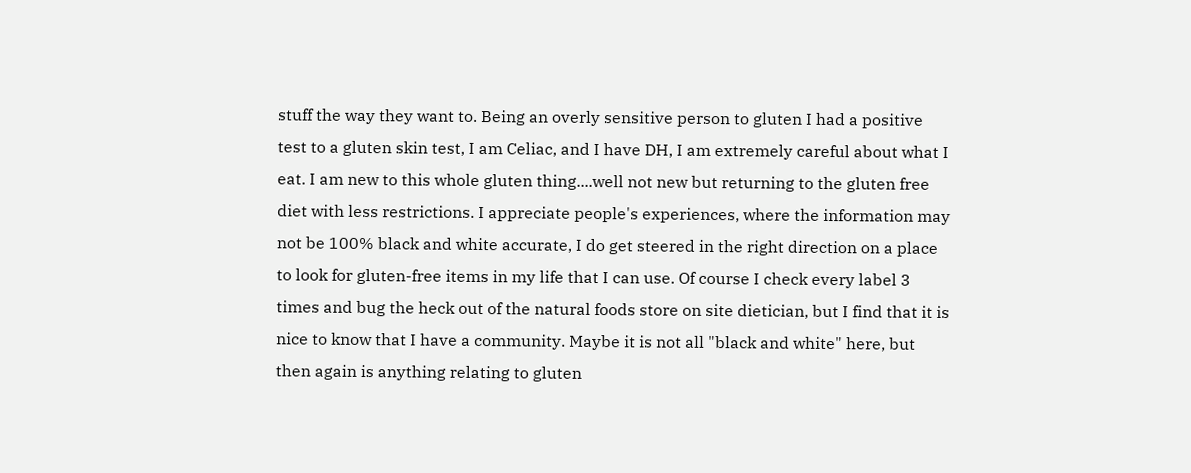stuff the way they want to. Being an overly sensitive person to gluten I had a positive test to a gluten skin test, I am Celiac, and I have DH, I am extremely careful about what I eat. I am new to this whole gluten thing....well not new but returning to the gluten free diet with less restrictions. I appreciate people's experiences, where the information may not be 100% black and white accurate, I do get steered in the right direction on a place to look for gluten-free items in my life that I can use. Of course I check every label 3 times and bug the heck out of the natural foods store on site dietician, but I find that it is nice to know that I have a community. Maybe it is not all "black and white" here, but then again is anything relating to gluten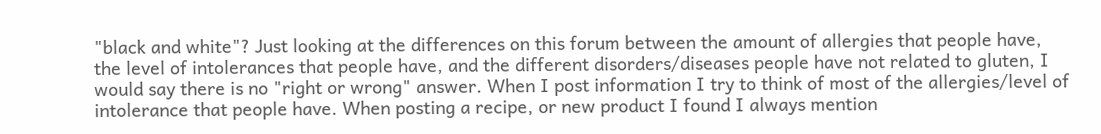"black and white"? Just looking at the differences on this forum between the amount of allergies that people have, the level of intolerances that people have, and the different disorders/diseases people have not related to gluten, I would say there is no "right or wrong" answer. When I post information I try to think of most of the allergies/level of intolerance that people have. When posting a recipe, or new product I found I always mention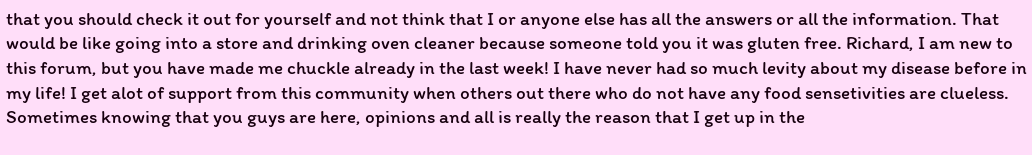that you should check it out for yourself and not think that I or anyone else has all the answers or all the information. That would be like going into a store and drinking oven cleaner because someone told you it was gluten free. Richard, I am new to this forum, but you have made me chuckle already in the last week! I have never had so much levity about my disease before in my life! I get alot of support from this community when others out there who do not have any food sensetivities are clueless. Sometimes knowing that you guys are here, opinions and all is really the reason that I get up in the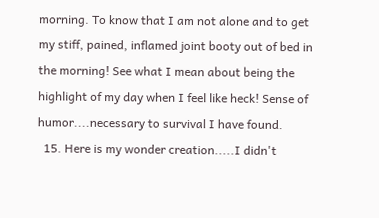morning. To know that I am not alone and to get my stiff, pained, inflamed joint booty out of bed in the morning! See what I mean about being the highlight of my day when I feel like heck! Sense of humor....necessary to survival I have found.
  15. Here is my wonder creation.....I didn't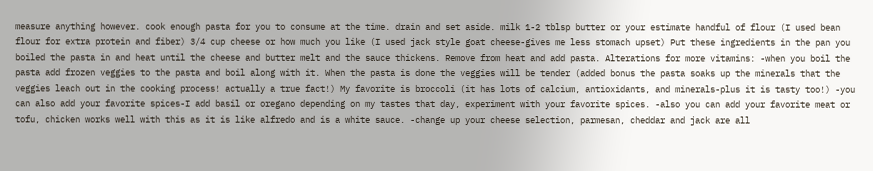measure anything however. cook enough pasta for you to consume at the time. drain and set aside. milk 1-2 tblsp butter or your estimate handful of flour (I used bean flour for extra protein and fiber) 3/4 cup cheese or how much you like (I used jack style goat cheese-gives me less stomach upset) Put these ingredients in the pan you boiled the pasta in and heat until the cheese and butter melt and the sauce thickens. Remove from heat and add pasta. Alterations for more vitamins: -when you boil the pasta add frozen veggies to the pasta and boil along with it. When the pasta is done the veggies will be tender (added bonus the pasta soaks up the minerals that the veggies leach out in the cooking process! actually a true fact!) My favorite is broccoli (it has lots of calcium, antioxidants, and minerals-plus it is tasty too!) -you can also add your favorite spices-I add basil or oregano depending on my tastes that day, experiment with your favorite spices. -also you can add your favorite meat or tofu, chicken works well with this as it is like alfredo and is a white sauce. -change up your cheese selection, parmesan, cheddar and jack are all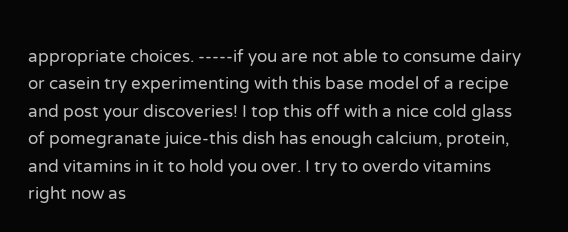appropriate choices. -----if you are not able to consume dairy or casein try experimenting with this base model of a recipe and post your discoveries! I top this off with a nice cold glass of pomegranate juice-this dish has enough calcium, protein, and vitamins in it to hold you over. I try to overdo vitamins right now as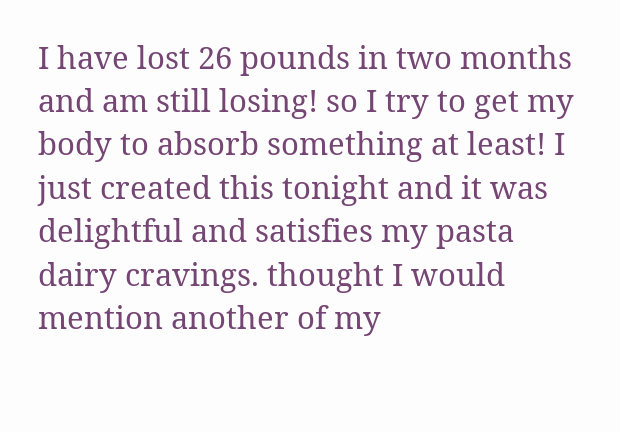I have lost 26 pounds in two months and am still losing! so I try to get my body to absorb something at least! I just created this tonight and it was delightful and satisfies my pasta dairy cravings. thought I would mention another of my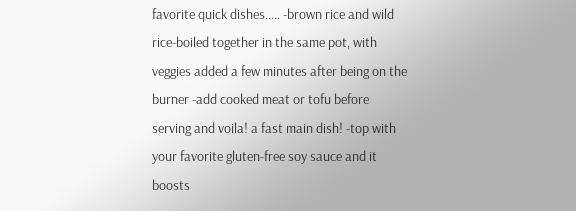favorite quick dishes..... -brown rice and wild rice-boiled together in the same pot, with veggies added a few minutes after being on the burner -add cooked meat or tofu before serving and voila! a fast main dish! -top with your favorite gluten-free soy sauce and it boosts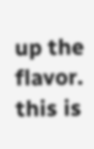up the flavor. this is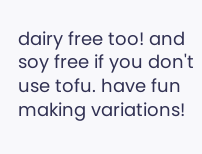dairy free too! and soy free if you don't use tofu. have fun making variations!